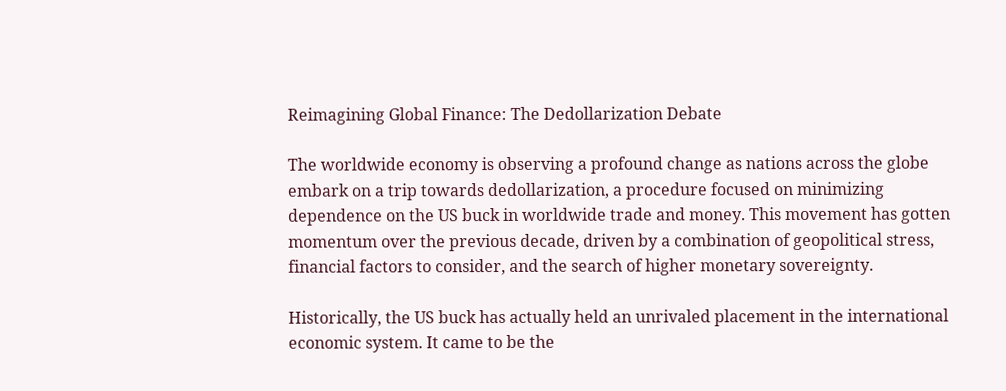Reimagining Global Finance: The Dedollarization Debate

The worldwide economy is observing a profound change as nations across the globe embark on a trip towards dedollarization, a procedure focused on minimizing dependence on the US buck in worldwide trade and money. This movement has gotten momentum over the previous decade, driven by a combination of geopolitical stress, financial factors to consider, and the search of higher monetary sovereignty.

Historically, the US buck has actually held an unrivaled placement in the international economic system. It came to be the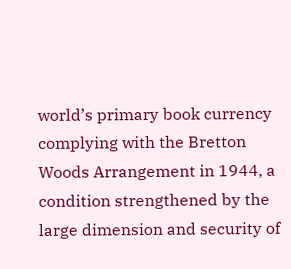world’s primary book currency complying with the Bretton Woods Arrangement in 1944, a condition strengthened by the large dimension and security of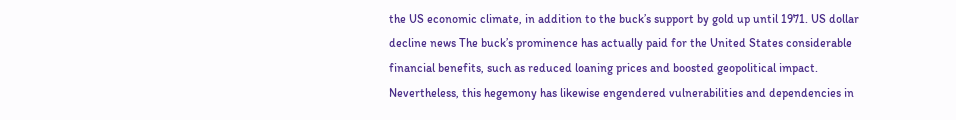the US economic climate, in addition to the buck’s support by gold up until 1971. US dollar decline news The buck’s prominence has actually paid for the United States considerable financial benefits, such as reduced loaning prices and boosted geopolitical impact. Nevertheless, this hegemony has likewise engendered vulnerabilities and dependencies in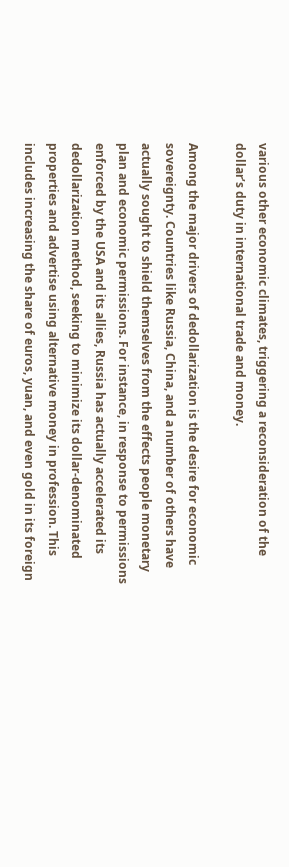various other economic climates, triggering a reconsideration of the dollar’s duty in international trade and money.

Among the major drivers of dedollarization is the desire for economic sovereignty. Countries like Russia, China, and a number of others have actually sought to shield themselves from the effects people monetary plan and economic permissions. For instance, in response to permissions enforced by the USA and its allies, Russia has actually accelerated its dedollarization method, seeking to minimize its dollar-denominated properties and advertise using alternative money in profession. This includes increasing the share of euros, yuan, and even gold in its foreign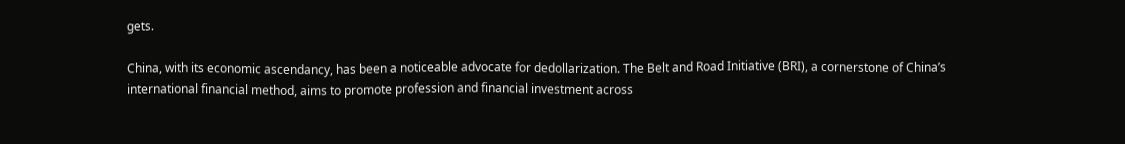gets.

China, with its economic ascendancy, has been a noticeable advocate for dedollarization. The Belt and Road Initiative (BRI), a cornerstone of China’s international financial method, aims to promote profession and financial investment across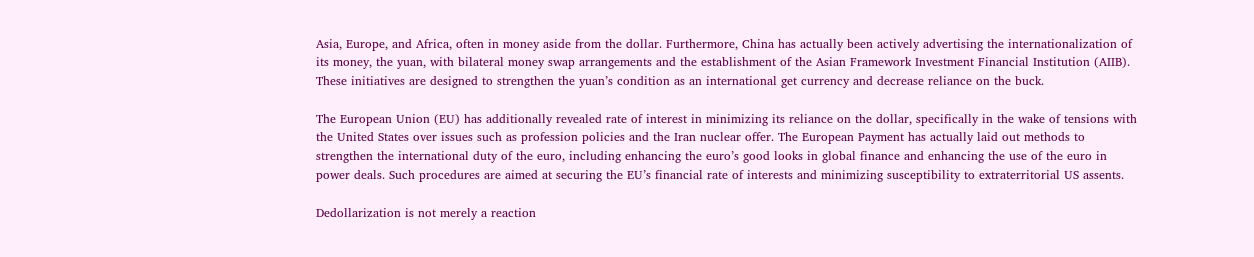Asia, Europe, and Africa, often in money aside from the dollar. Furthermore, China has actually been actively advertising the internationalization of its money, the yuan, with bilateral money swap arrangements and the establishment of the Asian Framework Investment Financial Institution (AIIB). These initiatives are designed to strengthen the yuan’s condition as an international get currency and decrease reliance on the buck.

The European Union (EU) has additionally revealed rate of interest in minimizing its reliance on the dollar, specifically in the wake of tensions with the United States over issues such as profession policies and the Iran nuclear offer. The European Payment has actually laid out methods to strengthen the international duty of the euro, including enhancing the euro’s good looks in global finance and enhancing the use of the euro in power deals. Such procedures are aimed at securing the EU’s financial rate of interests and minimizing susceptibility to extraterritorial US assents.

Dedollarization is not merely a reaction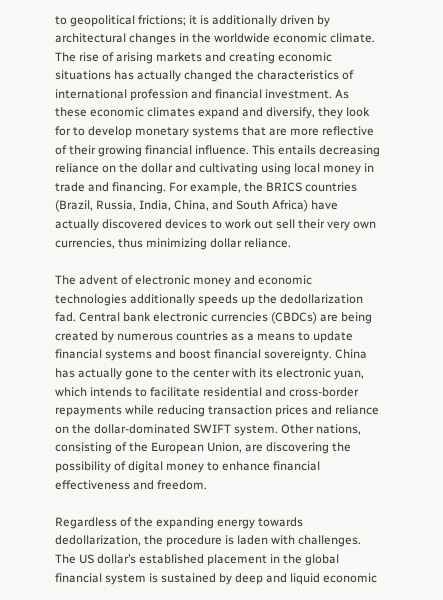to geopolitical frictions; it is additionally driven by architectural changes in the worldwide economic climate. The rise of arising markets and creating economic situations has actually changed the characteristics of international profession and financial investment. As these economic climates expand and diversify, they look for to develop monetary systems that are more reflective of their growing financial influence. This entails decreasing reliance on the dollar and cultivating using local money in trade and financing. For example, the BRICS countries (Brazil, Russia, India, China, and South Africa) have actually discovered devices to work out sell their very own currencies, thus minimizing dollar reliance.

The advent of electronic money and economic technologies additionally speeds up the dedollarization fad. Central bank electronic currencies (CBDCs) are being created by numerous countries as a means to update financial systems and boost financial sovereignty. China has actually gone to the center with its electronic yuan, which intends to facilitate residential and cross-border repayments while reducing transaction prices and reliance on the dollar-dominated SWIFT system. Other nations, consisting of the European Union, are discovering the possibility of digital money to enhance financial effectiveness and freedom.

Regardless of the expanding energy towards dedollarization, the procedure is laden with challenges. The US dollar’s established placement in the global financial system is sustained by deep and liquid economic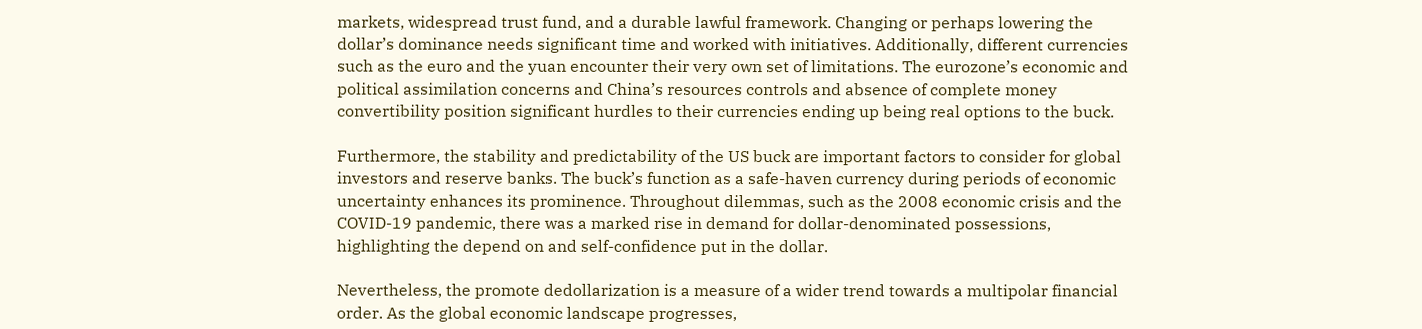markets, widespread trust fund, and a durable lawful framework. Changing or perhaps lowering the dollar’s dominance needs significant time and worked with initiatives. Additionally, different currencies such as the euro and the yuan encounter their very own set of limitations. The eurozone’s economic and political assimilation concerns and China’s resources controls and absence of complete money convertibility position significant hurdles to their currencies ending up being real options to the buck.

Furthermore, the stability and predictability of the US buck are important factors to consider for global investors and reserve banks. The buck’s function as a safe-haven currency during periods of economic uncertainty enhances its prominence. Throughout dilemmas, such as the 2008 economic crisis and the COVID-19 pandemic, there was a marked rise in demand for dollar-denominated possessions, highlighting the depend on and self-confidence put in the dollar.

Nevertheless, the promote dedollarization is a measure of a wider trend towards a multipolar financial order. As the global economic landscape progresses,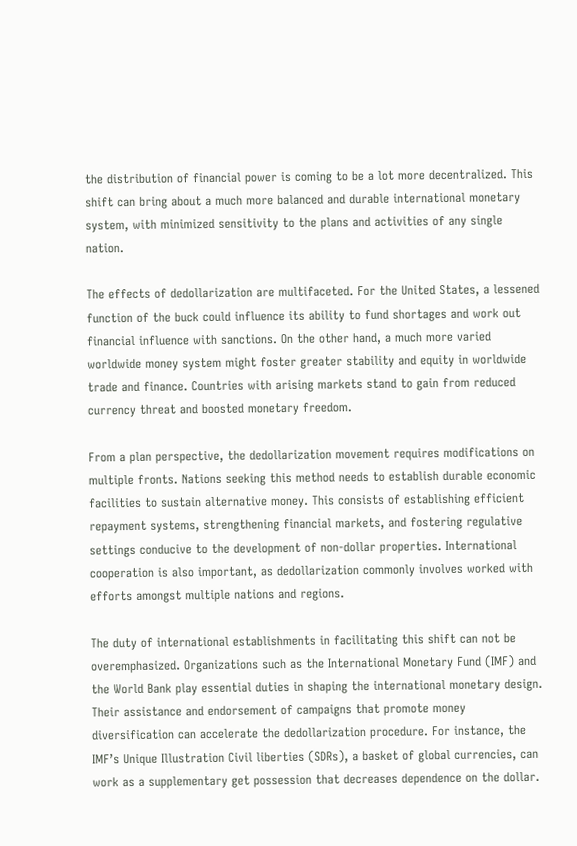the distribution of financial power is coming to be a lot more decentralized. This shift can bring about a much more balanced and durable international monetary system, with minimized sensitivity to the plans and activities of any single nation.

The effects of dedollarization are multifaceted. For the United States, a lessened function of the buck could influence its ability to fund shortages and work out financial influence with sanctions. On the other hand, a much more varied worldwide money system might foster greater stability and equity in worldwide trade and finance. Countries with arising markets stand to gain from reduced currency threat and boosted monetary freedom.

From a plan perspective, the dedollarization movement requires modifications on multiple fronts. Nations seeking this method needs to establish durable economic facilities to sustain alternative money. This consists of establishing efficient repayment systems, strengthening financial markets, and fostering regulative settings conducive to the development of non-dollar properties. International cooperation is also important, as dedollarization commonly involves worked with efforts amongst multiple nations and regions.

The duty of international establishments in facilitating this shift can not be overemphasized. Organizations such as the International Monetary Fund (IMF) and the World Bank play essential duties in shaping the international monetary design. Their assistance and endorsement of campaigns that promote money diversification can accelerate the dedollarization procedure. For instance, the IMF’s Unique Illustration Civil liberties (SDRs), a basket of global currencies, can work as a supplementary get possession that decreases dependence on the dollar.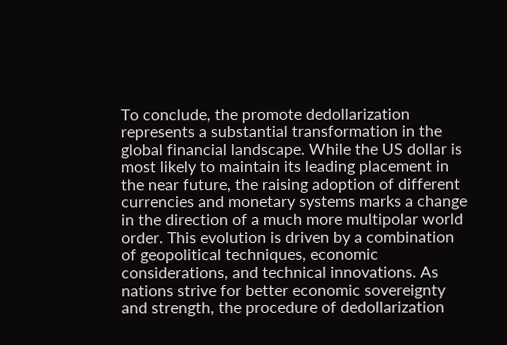To conclude, the promote dedollarization represents a substantial transformation in the global financial landscape. While the US dollar is most likely to maintain its leading placement in the near future, the raising adoption of different currencies and monetary systems marks a change in the direction of a much more multipolar world order. This evolution is driven by a combination of geopolitical techniques, economic considerations, and technical innovations. As nations strive for better economic sovereignty and strength, the procedure of dedollarization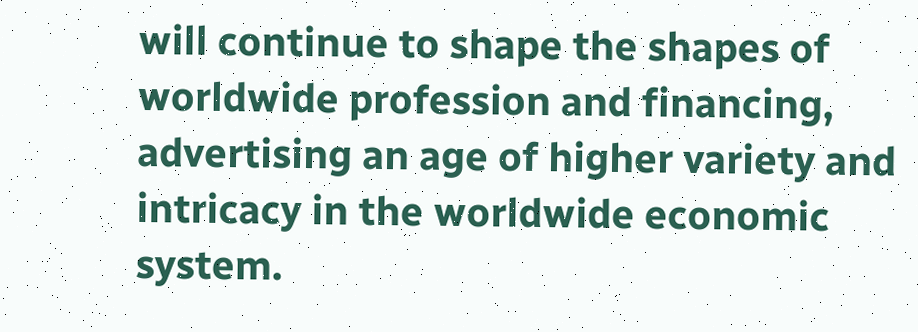will continue to shape the shapes of worldwide profession and financing, advertising an age of higher variety and intricacy in the worldwide economic system.